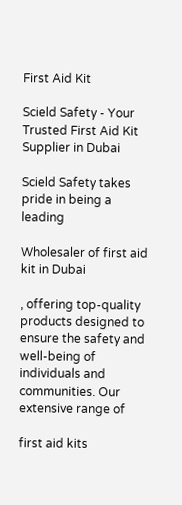First Aid Kit

Scield Safety - Your Trusted First Aid Kit Supplier in Dubai

Scield Safety takes pride in being a leading

Wholesaler of first aid kit in Dubai

, offering top-quality products designed to ensure the safety and well-being of individuals and communities. Our extensive range of

first aid kits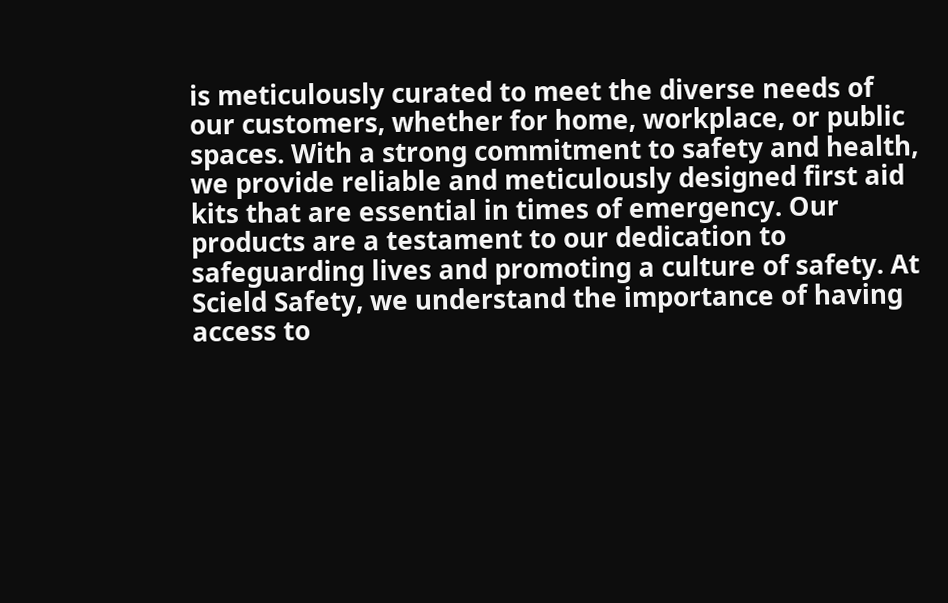is meticulously curated to meet the diverse needs of our customers, whether for home, workplace, or public spaces. With a strong commitment to safety and health, we provide reliable and meticulously designed first aid kits that are essential in times of emergency. Our products are a testament to our dedication to safeguarding lives and promoting a culture of safety. At Scield Safety, we understand the importance of having access to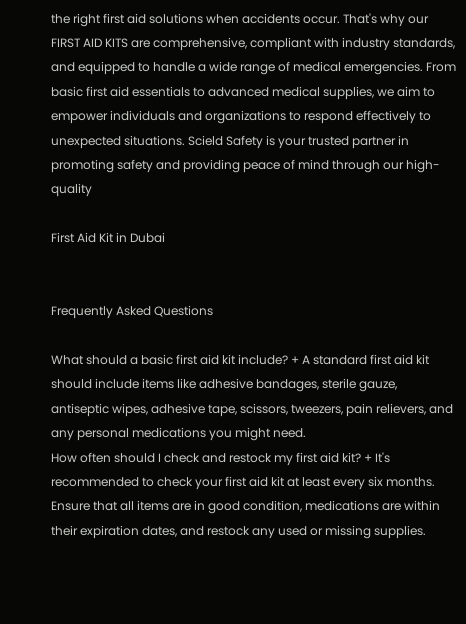the right first aid solutions when accidents occur. That's why our FIRST AID KITS are comprehensive, compliant with industry standards, and equipped to handle a wide range of medical emergencies. From basic first aid essentials to advanced medical supplies, we aim to empower individuals and organizations to respond effectively to unexpected situations. Scield Safety is your trusted partner in promoting safety and providing peace of mind through our high-quality

First Aid Kit in Dubai


Frequently Asked Questions

What should a basic first aid kit include? + A standard first aid kit should include items like adhesive bandages, sterile gauze, antiseptic wipes, adhesive tape, scissors, tweezers, pain relievers, and any personal medications you might need.
How often should I check and restock my first aid kit? + It's recommended to check your first aid kit at least every six months. Ensure that all items are in good condition, medications are within their expiration dates, and restock any used or missing supplies.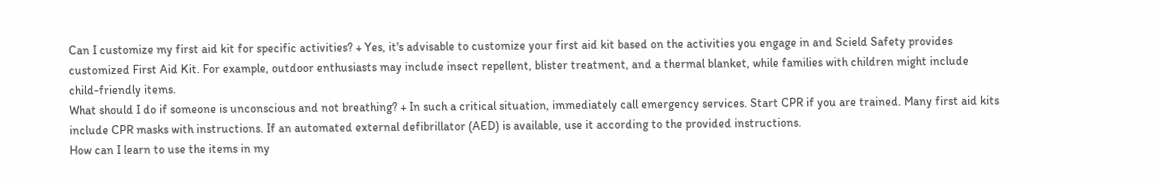Can I customize my first aid kit for specific activities? + Yes, it's advisable to customize your first aid kit based on the activities you engage in and Scield Safety provides customized First Aid Kit. For example, outdoor enthusiasts may include insect repellent, blister treatment, and a thermal blanket, while families with children might include child-friendly items.
What should I do if someone is unconscious and not breathing? + In such a critical situation, immediately call emergency services. Start CPR if you are trained. Many first aid kits include CPR masks with instructions. If an automated external defibrillator (AED) is available, use it according to the provided instructions.
How can I learn to use the items in my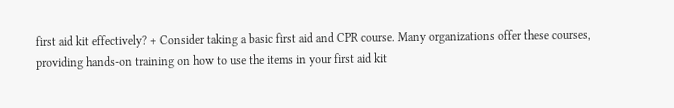first aid kit effectively? + Consider taking a basic first aid and CPR course. Many organizations offer these courses, providing hands-on training on how to use the items in your first aid kit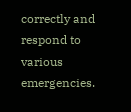correctly and respond to various emergencies.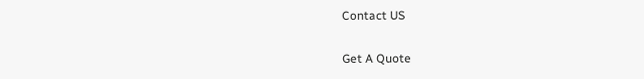Contact US

Get A Quote